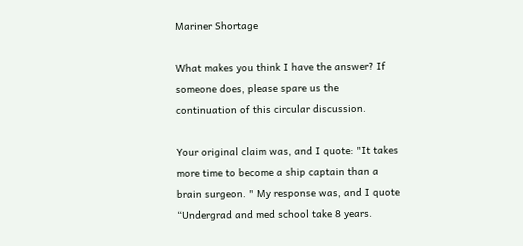Mariner Shortage

What makes you think I have the answer? If someone does, please spare us the continuation of this circular discussion.

Your original claim was, and I quote: "It takes more time to become a ship captain than a brain surgeon. " My response was, and I quote “Undergrad and med school take 8 years.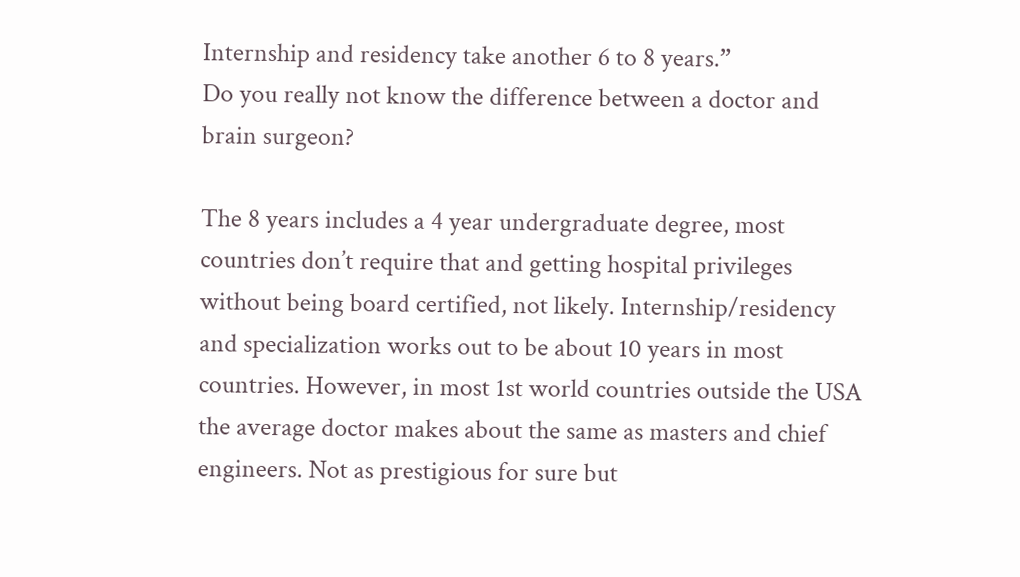Internship and residency take another 6 to 8 years.”
Do you really not know the difference between a doctor and brain surgeon?

The 8 years includes a 4 year undergraduate degree, most countries don’t require that and getting hospital privileges without being board certified, not likely. Internship/residency and specialization works out to be about 10 years in most countries. However, in most 1st world countries outside the USA the average doctor makes about the same as masters and chief engineers. Not as prestigious for sure but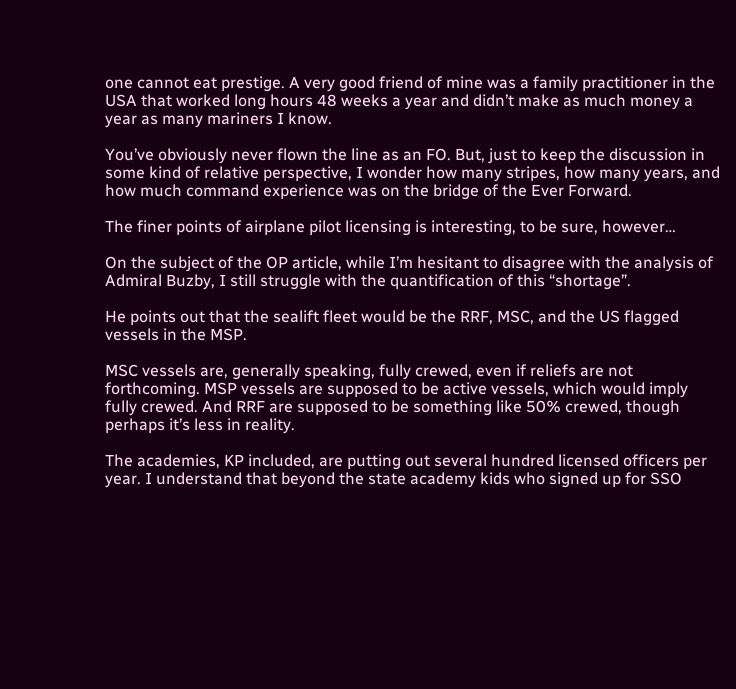one cannot eat prestige. A very good friend of mine was a family practitioner in the USA that worked long hours 48 weeks a year and didn’t make as much money a year as many mariners I know.

You’ve obviously never flown the line as an FO. But, just to keep the discussion in some kind of relative perspective, I wonder how many stripes, how many years, and how much command experience was on the bridge of the Ever Forward.

The finer points of airplane pilot licensing is interesting, to be sure, however…

On the subject of the OP article, while I’m hesitant to disagree with the analysis of Admiral Buzby, I still struggle with the quantification of this “shortage”.

He points out that the sealift fleet would be the RRF, MSC, and the US flagged vessels in the MSP.

MSC vessels are, generally speaking, fully crewed, even if reliefs are not forthcoming. MSP vessels are supposed to be active vessels, which would imply fully crewed. And RRF are supposed to be something like 50% crewed, though perhaps it’s less in reality.

The academies, KP included, are putting out several hundred licensed officers per year. I understand that beyond the state academy kids who signed up for SSO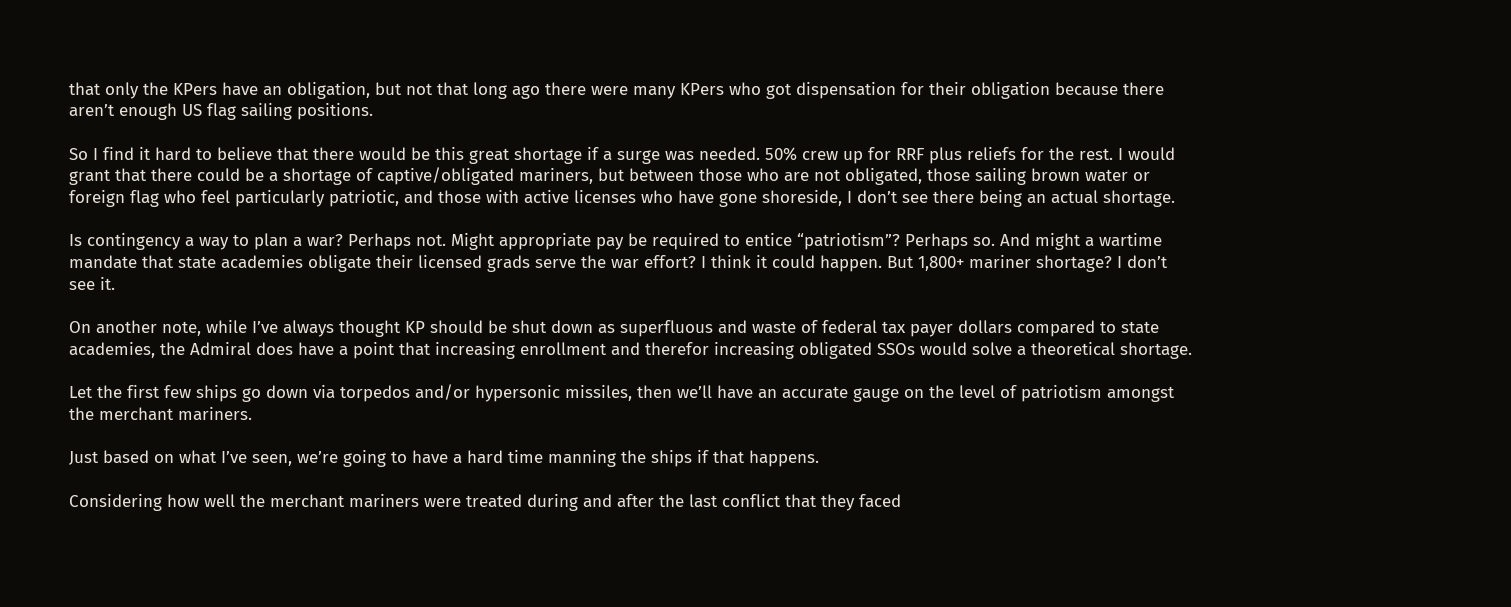that only the KPers have an obligation, but not that long ago there were many KPers who got dispensation for their obligation because there aren’t enough US flag sailing positions.

So I find it hard to believe that there would be this great shortage if a surge was needed. 50% crew up for RRF plus reliefs for the rest. I would grant that there could be a shortage of captive/obligated mariners, but between those who are not obligated, those sailing brown water or foreign flag who feel particularly patriotic, and those with active licenses who have gone shoreside, I don’t see there being an actual shortage.

Is contingency a way to plan a war? Perhaps not. Might appropriate pay be required to entice “patriotism”? Perhaps so. And might a wartime mandate that state academies obligate their licensed grads serve the war effort? I think it could happen. But 1,800+ mariner shortage? I don’t see it.

On another note, while I’ve always thought KP should be shut down as superfluous and waste of federal tax payer dollars compared to state academies, the Admiral does have a point that increasing enrollment and therefor increasing obligated SSOs would solve a theoretical shortage.

Let the first few ships go down via torpedos and/or hypersonic missiles, then we’ll have an accurate gauge on the level of patriotism amongst the merchant mariners.

Just based on what I’ve seen, we’re going to have a hard time manning the ships if that happens.

Considering how well the merchant mariners were treated during and after the last conflict that they faced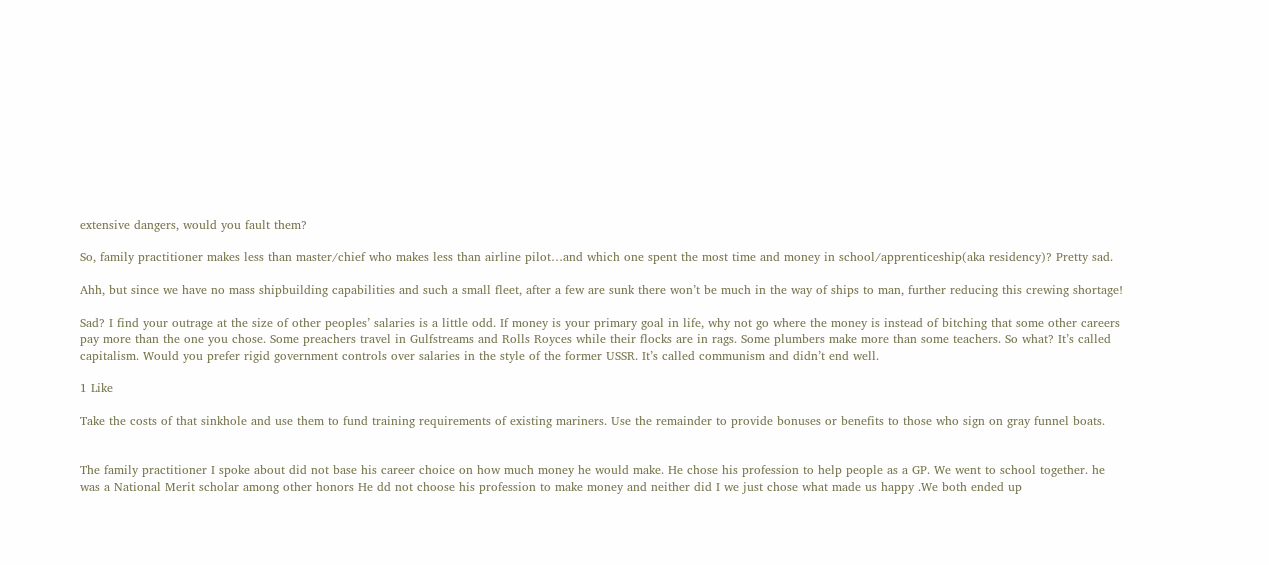extensive dangers, would you fault them?

So, family practitioner makes less than master/chief who makes less than airline pilot…and which one spent the most time and money in school/apprenticeship(aka residency)? Pretty sad.

Ahh, but since we have no mass shipbuilding capabilities and such a small fleet, after a few are sunk there won’t be much in the way of ships to man, further reducing this crewing shortage!

Sad? I find your outrage at the size of other peoples’ salaries is a little odd. If money is your primary goal in life, why not go where the money is instead of bitching that some other careers pay more than the one you chose. Some preachers travel in Gulfstreams and Rolls Royces while their flocks are in rags. Some plumbers make more than some teachers. So what? It’s called capitalism. Would you prefer rigid government controls over salaries in the style of the former USSR. It’s called communism and didn’t end well.

1 Like

Take the costs of that sinkhole and use them to fund training requirements of existing mariners. Use the remainder to provide bonuses or benefits to those who sign on gray funnel boats.


The family practitioner I spoke about did not base his career choice on how much money he would make. He chose his profession to help people as a GP. We went to school together. he was a National Merit scholar among other honors He dd not choose his profession to make money and neither did I we just chose what made us happy .We both ended up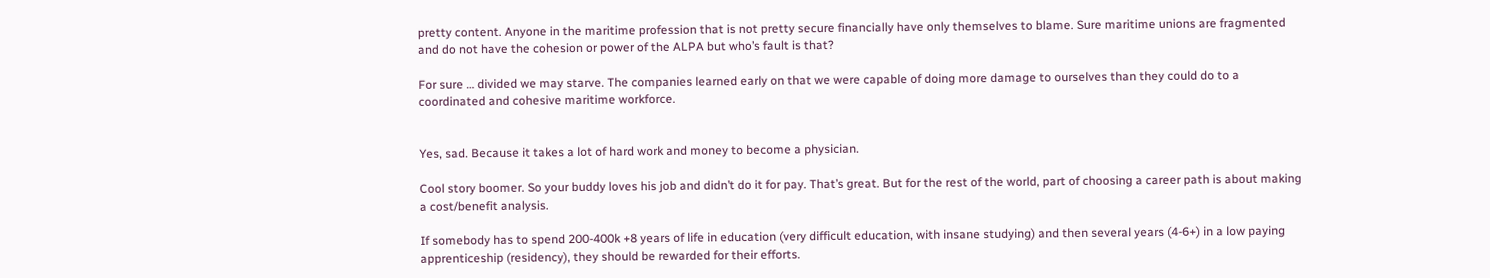pretty content. Anyone in the maritime profession that is not pretty secure financially have only themselves to blame. Sure maritime unions are fragmented and do not have the cohesion or power of the ALPA but who’s fault is that?

For sure … divided we may starve. The companies learned early on that we were capable of doing more damage to ourselves than they could do to a coordinated and cohesive maritime workforce.


Yes, sad. Because it takes a lot of hard work and money to become a physician.

Cool story boomer. So your buddy loves his job and didn’t do it for pay. That’s great. But for the rest of the world, part of choosing a career path is about making a cost/benefit analysis.

If somebody has to spend 200-400k +8 years of life in education (very difficult education, with insane studying) and then several years (4-6+) in a low paying apprenticeship (residency), they should be rewarded for their efforts.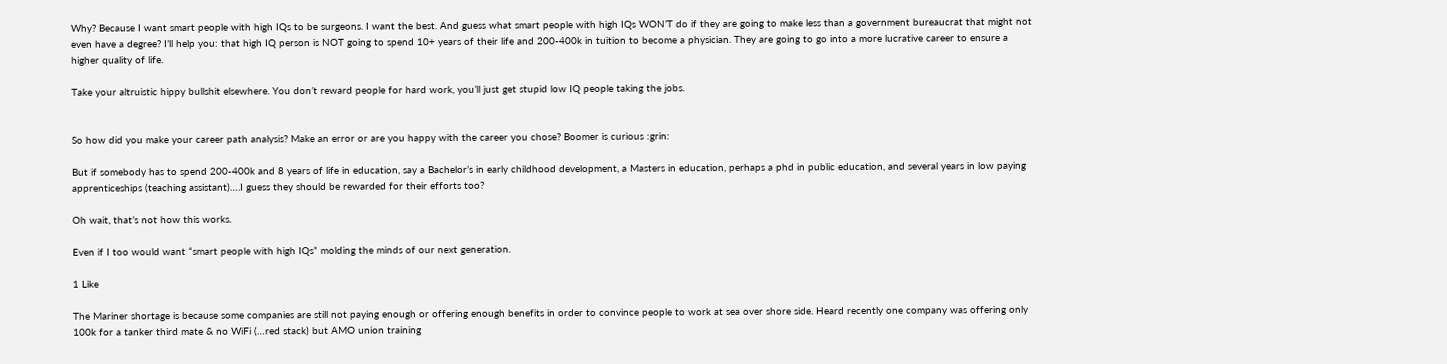Why? Because I want smart people with high IQs to be surgeons. I want the best. And guess what smart people with high IQs WON’T do if they are going to make less than a government bureaucrat that might not even have a degree? I’ll help you: that high IQ person is NOT going to spend 10+ years of their life and 200-400k in tuition to become a physician. They are going to go into a more lucrative career to ensure a higher quality of life.

Take your altruistic hippy bullshit elsewhere. You don’t reward people for hard work, you’ll just get stupid low IQ people taking the jobs.


So how did you make your career path analysis? Make an error or are you happy with the career you chose? Boomer is curious :grin:

But if somebody has to spend 200-400k and 8 years of life in education, say a Bachelor’s in early childhood development, a Masters in education, perhaps a phd in public education, and several years in low paying apprenticeships (teaching assistant)….I guess they should be rewarded for their efforts too?

Oh wait, that’s not how this works.

Even if I too would want “smart people with high IQs” molding the minds of our next generation.

1 Like

The Mariner shortage is because some companies are still not paying enough or offering enough benefits in order to convince people to work at sea over shore side. Heard recently one company was offering only 100k for a tanker third mate & no WiFi (…red stack) but AMO union training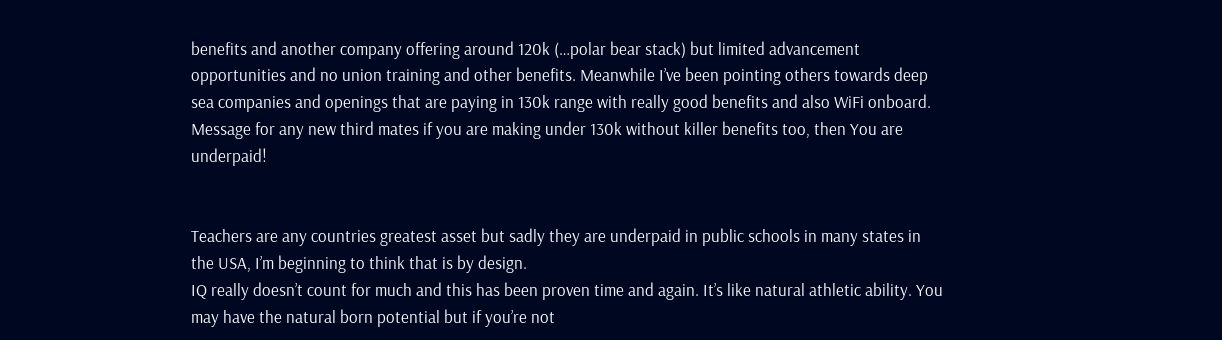benefits and another company offering around 120k (…polar bear stack) but limited advancement opportunities and no union training and other benefits. Meanwhile I’ve been pointing others towards deep sea companies and openings that are paying in 130k range with really good benefits and also WiFi onboard.
Message for any new third mates if you are making under 130k without killer benefits too, then You are underpaid!


Teachers are any countries greatest asset but sadly they are underpaid in public schools in many states in the USA, I’m beginning to think that is by design.
IQ really doesn’t count for much and this has been proven time and again. It’s like natural athletic ability. You may have the natural born potential but if you’re not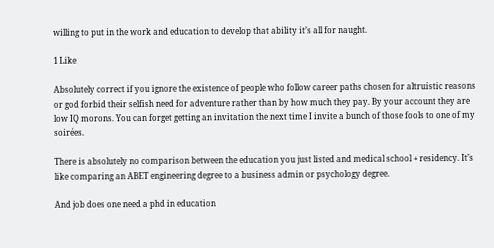willing to put in the work and education to develop that ability it’s all for naught.

1 Like

Absolutely correct if you ignore the existence of people who follow career paths chosen for altruistic reasons or god forbid their selfish need for adventure rather than by how much they pay. By your account they are low IQ morons. You can forget getting an invitation the next time I invite a bunch of those fools to one of my soirées.

There is absolutely no comparison between the education you just listed and medical school + residency. It’s like comparing an ABET engineering degree to a business admin or psychology degree.

And job does one need a phd in education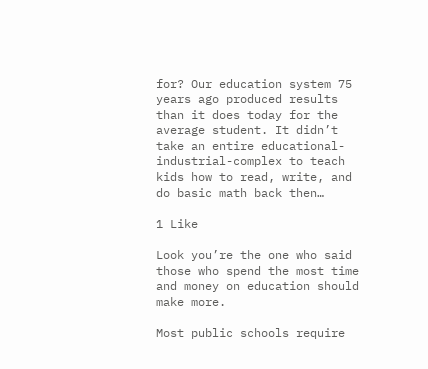for? Our education system 75 years ago produced results than it does today for the average student. It didn’t take an entire educational-industrial-complex to teach kids how to read, write, and do basic math back then…

1 Like

Look you’re the one who said those who spend the most time and money on education should make more.

Most public schools require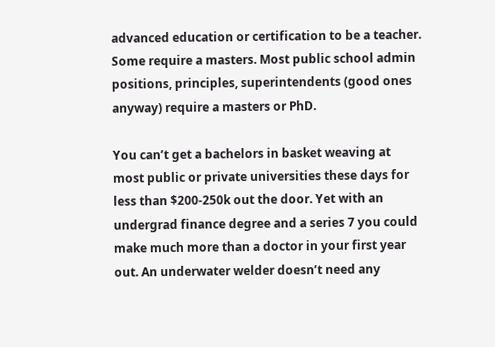advanced education or certification to be a teacher. Some require a masters. Most public school admin positions, principles, superintendents (good ones anyway) require a masters or PhD.

You can’t get a bachelors in basket weaving at most public or private universities these days for less than $200-250k out the door. Yet with an undergrad finance degree and a series 7 you could make much more than a doctor in your first year out. An underwater welder doesn’t need any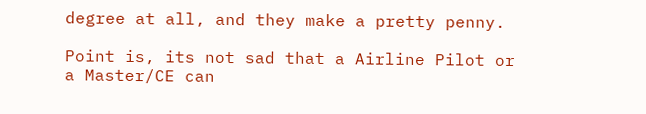degree at all, and they make a pretty penny.

Point is, its not sad that a Airline Pilot or a Master/CE can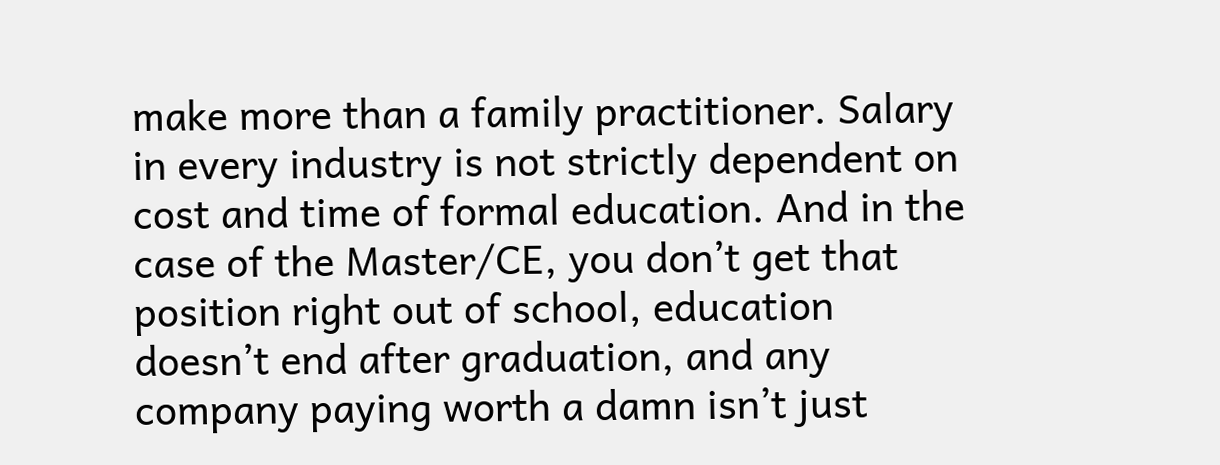make more than a family practitioner. Salary in every industry is not strictly dependent on cost and time of formal education. And in the case of the Master/CE, you don’t get that position right out of school, education doesn’t end after graduation, and any company paying worth a damn isn’t just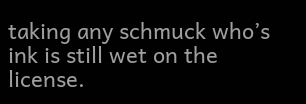taking any schmuck who’s ink is still wet on the license.